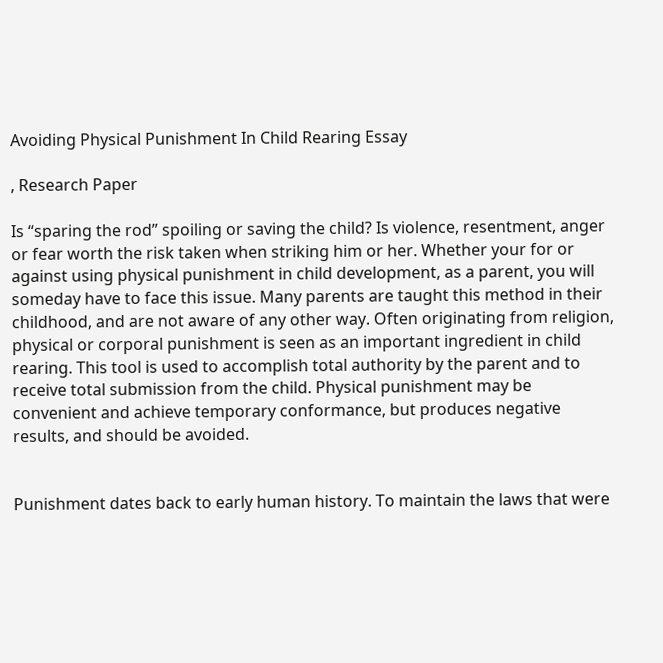Avoiding Physical Punishment In Child Rearing Essay

, Research Paper

Is “sparing the rod” spoiling or saving the child? Is violence, resentment, anger or fear worth the risk taken when striking him or her. Whether your for or against using physical punishment in child development, as a parent, you will someday have to face this issue. Many parents are taught this method in their childhood, and are not aware of any other way. Often originating from religion, physical or corporal punishment is seen as an important ingredient in child rearing. This tool is used to accomplish total authority by the parent and to receive total submission from the child. Physical punishment may be convenient and achieve temporary conformance, but produces negative results, and should be avoided.


Punishment dates back to early human history. To maintain the laws that were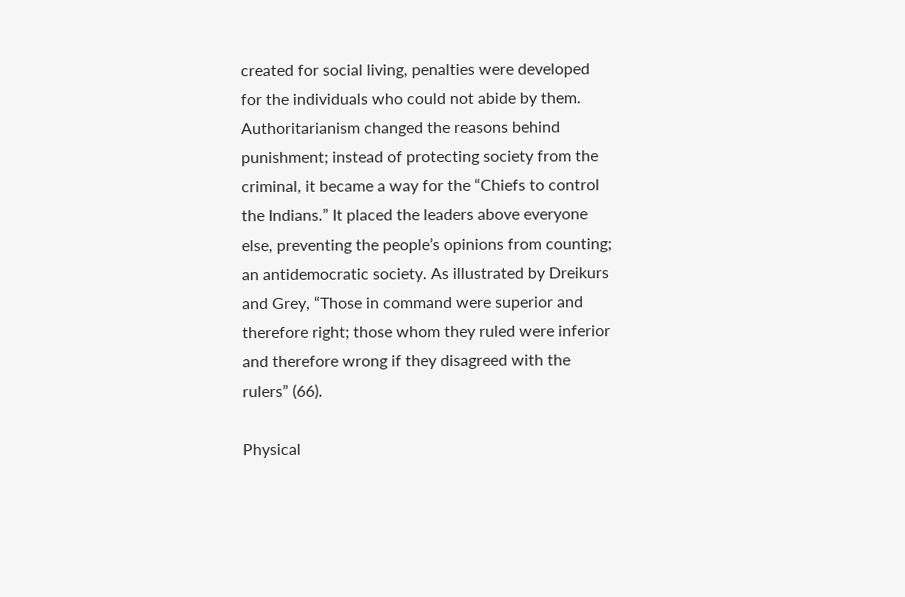created for social living, penalties were developed for the individuals who could not abide by them. Authoritarianism changed the reasons behind punishment; instead of protecting society from the criminal, it became a way for the “Chiefs to control the Indians.” It placed the leaders above everyone else, preventing the people’s opinions from counting; an antidemocratic society. As illustrated by Dreikurs and Grey, “Those in command were superior and therefore right; those whom they ruled were inferior and therefore wrong if they disagreed with the rulers” (66).

Physical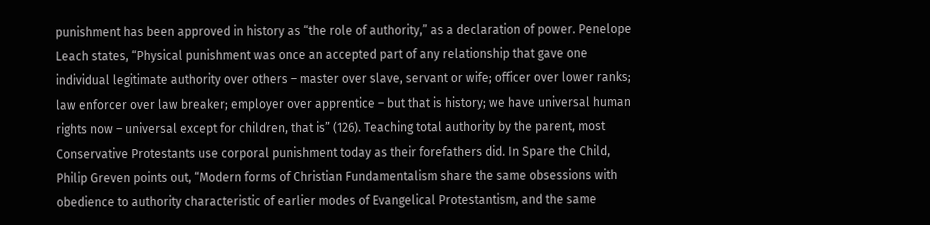punishment has been approved in history as “the role of authority,” as a declaration of power. Penelope Leach states, “Physical punishment was once an accepted part of any relationship that gave one individual legitimate authority over others – master over slave, servant or wife; officer over lower ranks; law enforcer over law breaker; employer over apprentice – but that is history; we have universal human rights now – universal except for children, that is” (126). Teaching total authority by the parent, most Conservative Protestants use corporal punishment today as their forefathers did. In Spare the Child, Philip Greven points out, “Modern forms of Christian Fundamentalism share the same obsessions with obedience to authority characteristic of earlier modes of Evangelical Protestantism, and the same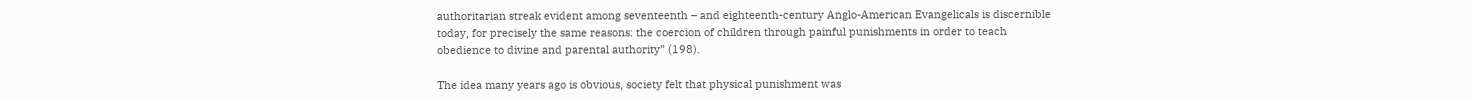authoritarian streak evident among seventeenth – and eighteenth-century Anglo-American Evangelicals is discernible today, for precisely the same reasons: the coercion of children through painful punishments in order to teach obedience to divine and parental authority” (198).

The idea many years ago is obvious, society felt that physical punishment was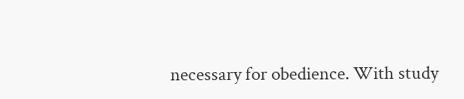necessary for obedience. With study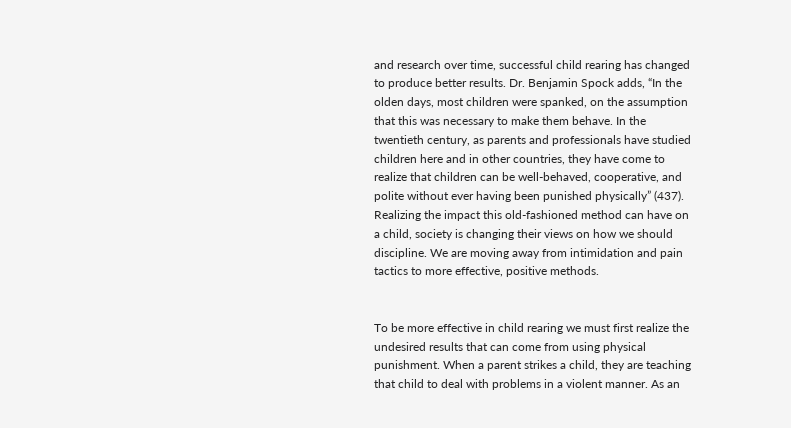and research over time, successful child rearing has changed to produce better results. Dr. Benjamin Spock adds, “In the olden days, most children were spanked, on the assumption that this was necessary to make them behave. In the twentieth century, as parents and professionals have studied children here and in other countries, they have come to realize that children can be well-behaved, cooperative, and polite without ever having been punished physically” (437). Realizing the impact this old-fashioned method can have on a child, society is changing their views on how we should discipline. We are moving away from intimidation and pain tactics to more effective, positive methods.


To be more effective in child rearing we must first realize the undesired results that can come from using physical punishment. When a parent strikes a child, they are teaching that child to deal with problems in a violent manner. As an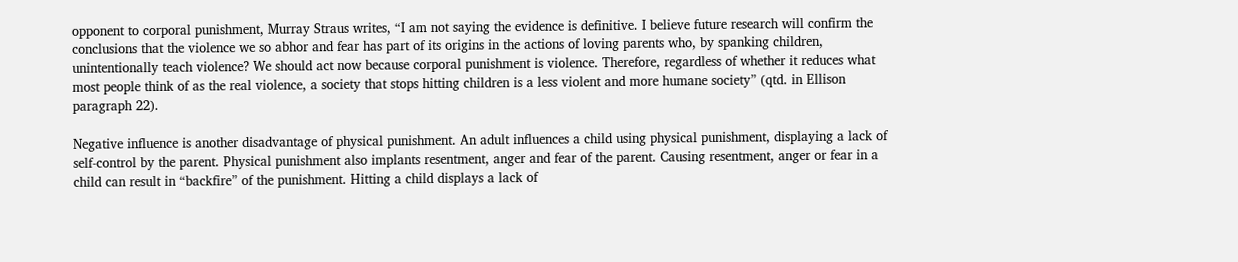opponent to corporal punishment, Murray Straus writes, “I am not saying the evidence is definitive. I believe future research will confirm the conclusions that the violence we so abhor and fear has part of its origins in the actions of loving parents who, by spanking children, unintentionally teach violence? We should act now because corporal punishment is violence. Therefore, regardless of whether it reduces what most people think of as the real violence, a society that stops hitting children is a less violent and more humane society” (qtd. in Ellison paragraph 22).

Negative influence is another disadvantage of physical punishment. An adult influences a child using physical punishment, displaying a lack of self-control by the parent. Physical punishment also implants resentment, anger and fear of the parent. Causing resentment, anger or fear in a child can result in “backfire” of the punishment. Hitting a child displays a lack of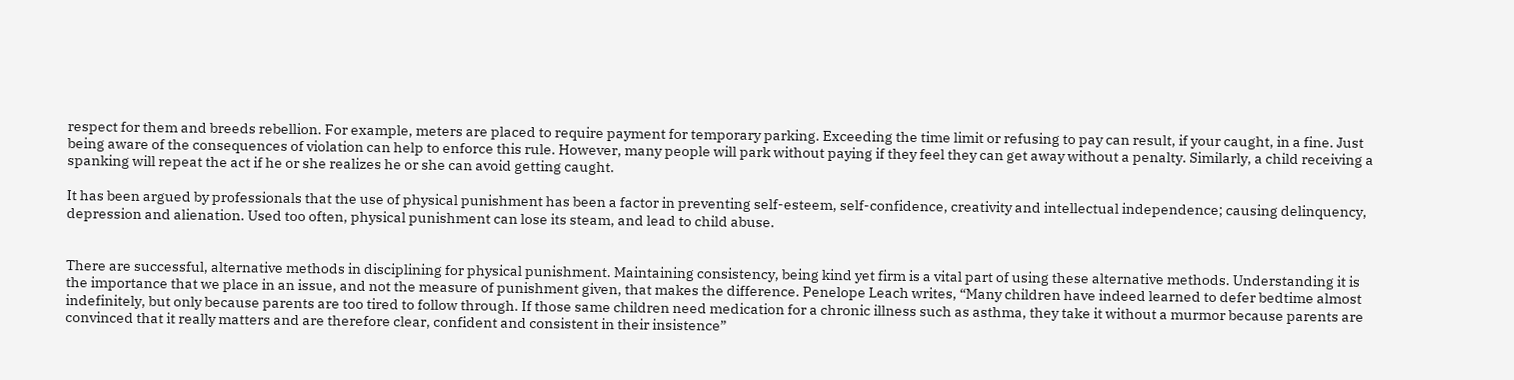respect for them and breeds rebellion. For example, meters are placed to require payment for temporary parking. Exceeding the time limit or refusing to pay can result, if your caught, in a fine. Just being aware of the consequences of violation can help to enforce this rule. However, many people will park without paying if they feel they can get away without a penalty. Similarly, a child receiving a spanking will repeat the act if he or she realizes he or she can avoid getting caught.

It has been argued by professionals that the use of physical punishment has been a factor in preventing self-esteem, self-confidence, creativity and intellectual independence; causing delinquency, depression and alienation. Used too often, physical punishment can lose its steam, and lead to child abuse.


There are successful, alternative methods in disciplining for physical punishment. Maintaining consistency, being kind yet firm is a vital part of using these alternative methods. Understanding it is the importance that we place in an issue, and not the measure of punishment given, that makes the difference. Penelope Leach writes, “Many children have indeed learned to defer bedtime almost indefinitely, but only because parents are too tired to follow through. If those same children need medication for a chronic illness such as asthma, they take it without a murmor because parents are convinced that it really matters and are therefore clear, confident and consistent in their insistence”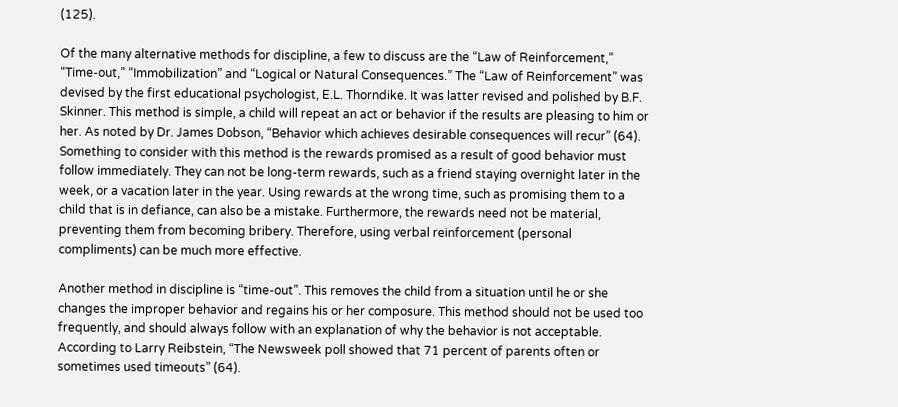(125).

Of the many alternative methods for discipline, a few to discuss are the “Law of Reinforcement,” “Time-out,” “Immobilization” and “Logical or Natural Consequences.” The “Law of Reinforcement” was devised by the first educational psychologist, E.L. Thorndike. It was latter revised and polished by B.F. Skinner. This method is simple, a child will repeat an act or behavior if the results are pleasing to him or her. As noted by Dr. James Dobson, “Behavior which achieves desirable consequences will recur” (64). Something to consider with this method is the rewards promised as a result of good behavior must follow immediately. They can not be long-term rewards, such as a friend staying overnight later in the week, or a vacation later in the year. Using rewards at the wrong time, such as promising them to a child that is in defiance, can also be a mistake. Furthermore, the rewards need not be material, preventing them from becoming bribery. Therefore, using verbal reinforcement (personal compliments) can be much more effective.

Another method in discipline is “time-out”. This removes the child from a situation until he or she changes the improper behavior and regains his or her composure. This method should not be used too frequently, and should always follow with an explanation of why the behavior is not acceptable. According to Larry Reibstein, “The Newsweek poll showed that 71 percent of parents often or sometimes used timeouts” (64).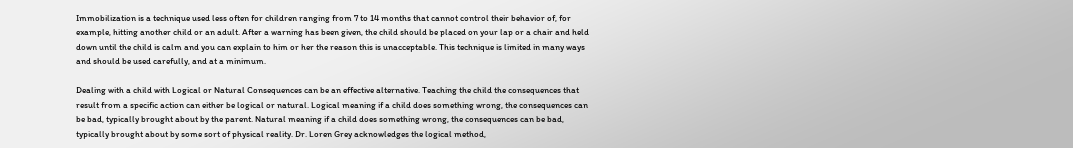Immobilization is a technique used less often for children ranging from 7 to 14 months that cannot control their behavior of, for example, hitting another child or an adult. After a warning has been given, the child should be placed on your lap or a chair and held down until the child is calm and you can explain to him or her the reason this is unacceptable. This technique is limited in many ways and should be used carefully, and at a minimum.

Dealing with a child with Logical or Natural Consequences can be an effective alternative. Teaching the child the consequences that result from a specific action can either be logical or natural. Logical meaning if a child does something wrong, the consequences can be bad, typically brought about by the parent. Natural meaning if a child does something wrong, the consequences can be bad, typically brought about by some sort of physical reality. Dr. Loren Grey acknowledges the logical method,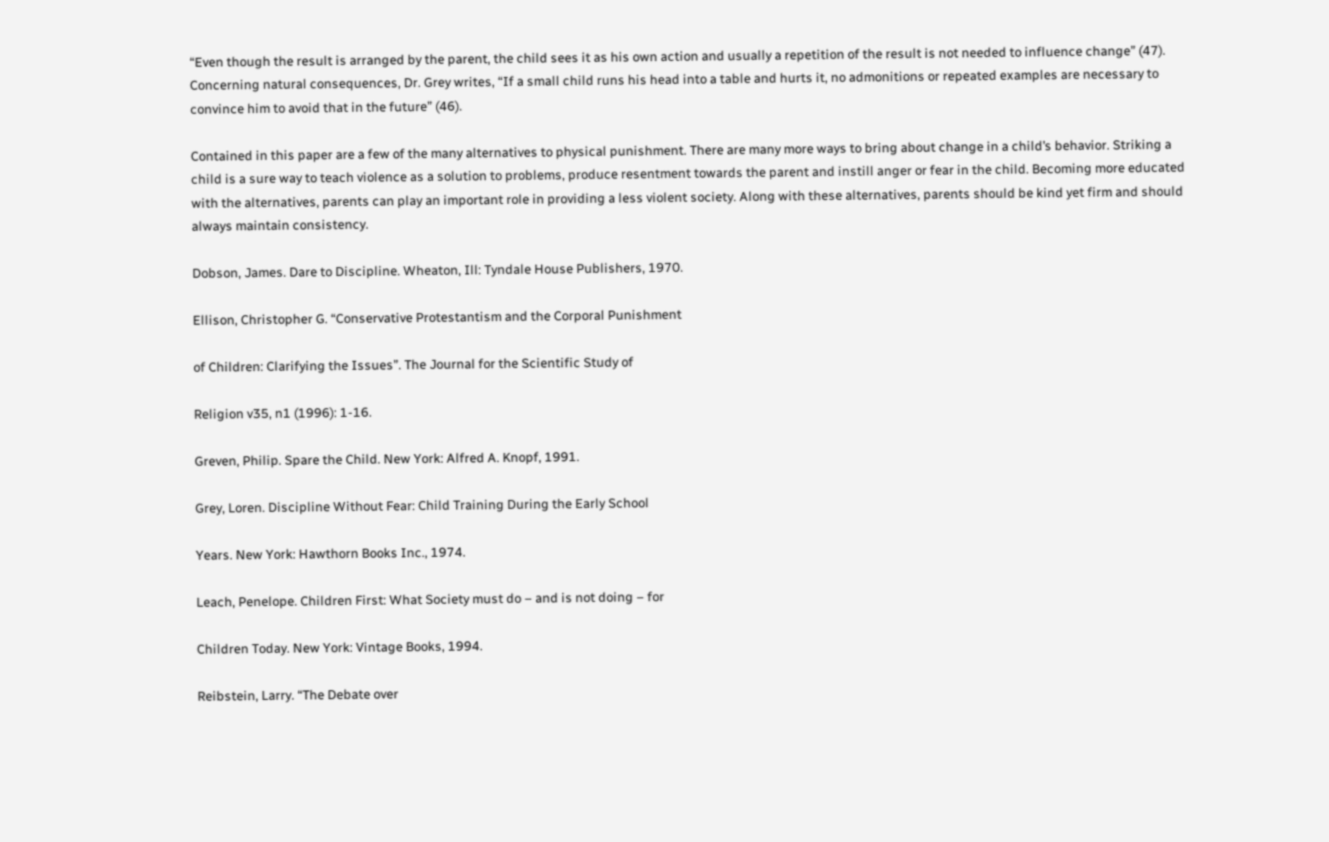“Even though the result is arranged by the parent, the child sees it as his own action and usually a repetition of the result is not needed to influence change” (47). Concerning natural consequences, Dr. Grey writes, “If a small child runs his head into a table and hurts it, no admonitions or repeated examples are necessary to convince him to avoid that in the future” (46).

Contained in this paper are a few of the many alternatives to physical punishment. There are many more ways to bring about change in a child’s behavior. Striking a child is a sure way to teach violence as a solution to problems, produce resentment towards the parent and instill anger or fear in the child. Becoming more educated with the alternatives, parents can play an important role in providing a less violent society. Along with these alternatives, parents should be kind yet firm and should always maintain consistency.

Dobson, James. Dare to Discipline. Wheaton, Ill: Tyndale House Publishers, 1970.

Ellison, Christopher G. “Conservative Protestantism and the Corporal Punishment

of Children: Clarifying the Issues”. The Journal for the Scientific Study of

Religion v35, n1 (1996): 1-16.

Greven, Philip. Spare the Child. New York: Alfred A. Knopf, 1991.

Grey, Loren. Discipline Without Fear: Child Training During the Early School

Years. New York: Hawthorn Books Inc., 1974.

Leach, Penelope. Children First: What Society must do – and is not doing – for

Children Today. New York: Vintage Books, 1994.

Reibstein, Larry. “The Debate over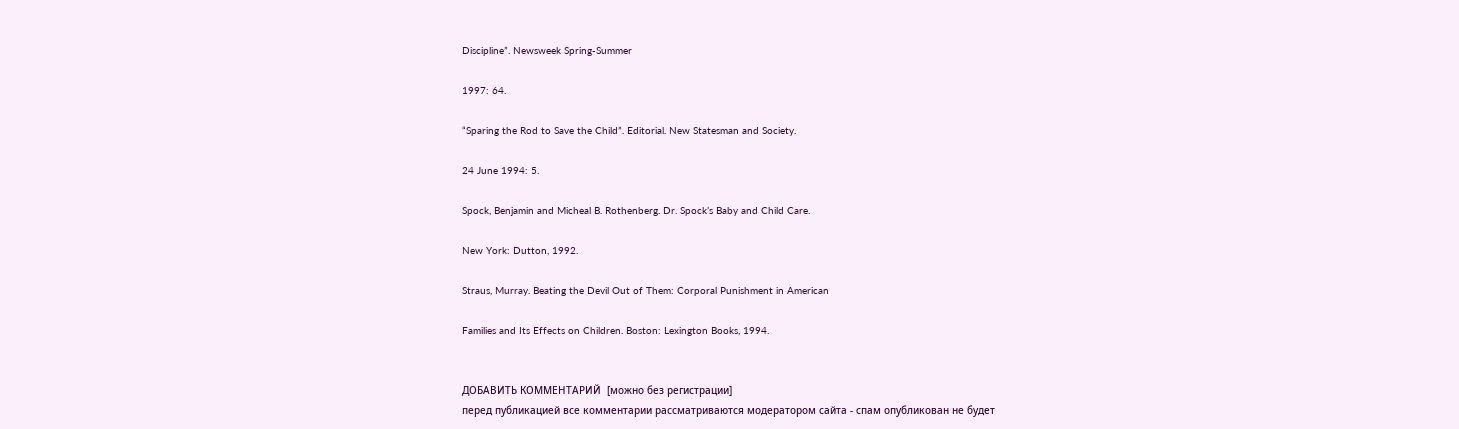Discipline”. Newsweek Spring-Summer

1997: 64.

“Sparing the Rod to Save the Child”. Editorial. New Statesman and Society.

24 June 1994: 5.

Spock, Benjamin and Micheal B. Rothenberg. Dr. Spock’s Baby and Child Care.

New York: Dutton, 1992.

Straus, Murray. Beating the Devil Out of Them: Corporal Punishment in American

Families and Its Effects on Children. Boston: Lexington Books, 1994.


ДОБАВИТЬ КОММЕНТАРИЙ  [можно без регистрации]
перед публикацией все комментарии рассматриваются модератором сайта - спам опубликован не будет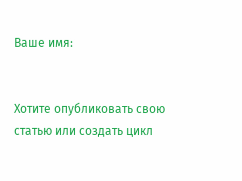Ваше имя:


Хотите опубликовать свою статью или создать цикл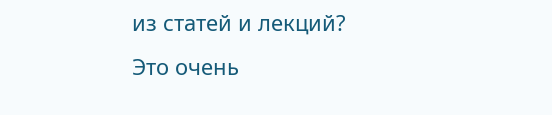из статей и лекций?
Это очень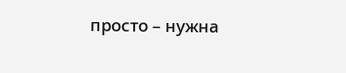просто – нужна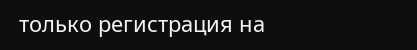только регистрация на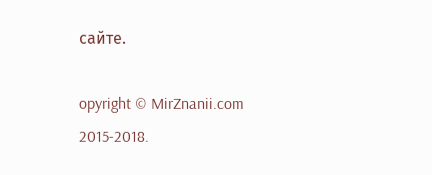сайте.

opyright © MirZnanii.com 2015-2018.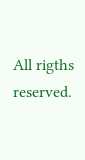All rigths reserved.